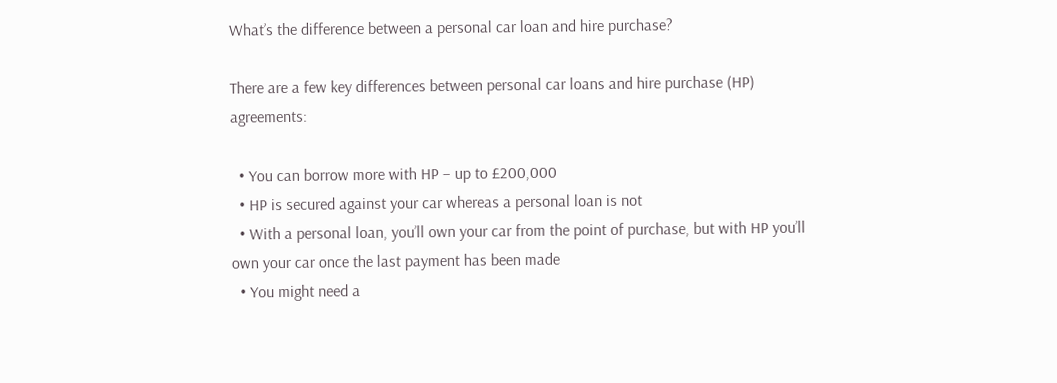What’s the difference between a personal car loan and hire purchase?

There are a few key differences between personal car loans and hire purchase (HP) agreements:

  • You can borrow more with HP – up to £200,000
  • HP is secured against your car whereas a personal loan is not
  • With a personal loan, you’ll own your car from the point of purchase, but with HP you’ll own your car once the last payment has been made
  • You might need a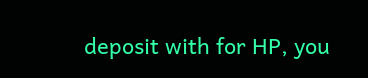deposit with for HP, you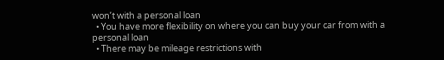won’t with a personal loan
  • You have more flexibility on where you can buy your car from with a personal loan
  • There may be mileage restrictions with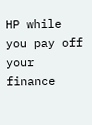HP while you pay off your finance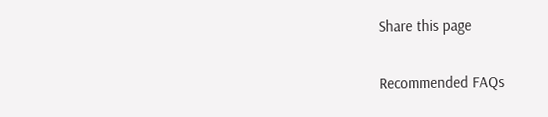Share this page

Recommended FAQs